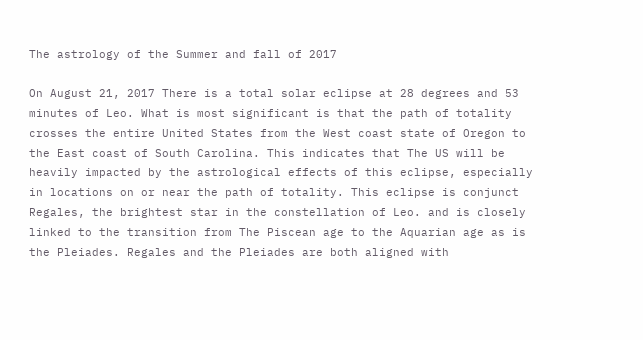The astrology of the Summer and fall of 2017

On August 21, 2017 There is a total solar eclipse at 28 degrees and 53 minutes of Leo. What is most significant is that the path of totality crosses the entire United States from the West coast state of Oregon to the East coast of South Carolina. This indicates that The US will be heavily impacted by the astrological effects of this eclipse, especially in locations on or near the path of totality. This eclipse is conjunct Regales, the brightest star in the constellation of Leo. and is closely linked to the transition from The Piscean age to the Aquarian age as is the Pleiades. Regales and the Pleiades are both aligned with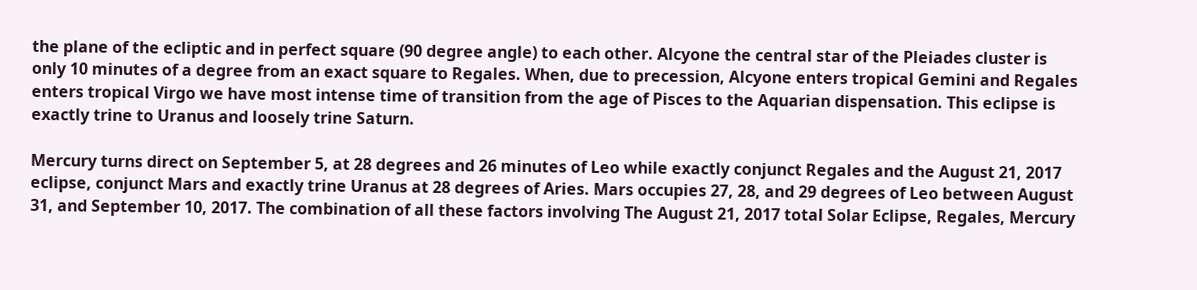the plane of the ecliptic and in perfect square (90 degree angle) to each other. Alcyone the central star of the Pleiades cluster is only 10 minutes of a degree from an exact square to Regales. When, due to precession, Alcyone enters tropical Gemini and Regales enters tropical Virgo we have most intense time of transition from the age of Pisces to the Aquarian dispensation. This eclipse is exactly trine to Uranus and loosely trine Saturn.

Mercury turns direct on September 5, at 28 degrees and 26 minutes of Leo while exactly conjunct Regales and the August 21, 2017 eclipse, conjunct Mars and exactly trine Uranus at 28 degrees of Aries. Mars occupies 27, 28, and 29 degrees of Leo between August 31, and September 10, 2017. The combination of all these factors involving The August 21, 2017 total Solar Eclipse, Regales, Mercury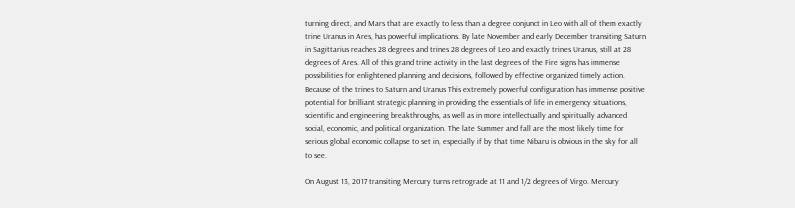turning direct, and Mars that are exactly to less than a degree conjunct in Leo with all of them exactly trine Uranus in Ares, has powerful implications. By late November and early December transiting Saturn in Sagittarius reaches 28 degrees and trines 28 degrees of Leo and exactly trines Uranus, still at 28 degrees of Ares. All of this grand trine activity in the last degrees of the Fire signs has immense possibilities for enlightened planning and decisions, followed by effective organized timely action. Because of the trines to Saturn and Uranus This extremely powerful configuration has immense positive potential for brilliant strategic planning in providing the essentials of life in emergency situations, scientific and engineering breakthroughs, as well as in more intellectually and spiritually advanced social, economic, and political organization. The late Summer and fall are the most likely time for serious global economic collapse to set in, especially if by that time Nibaru is obvious in the sky for all to see.

On August 13, 2017 transiting Mercury turns retrograde at 11 and 1/2 degrees of Virgo. Mercury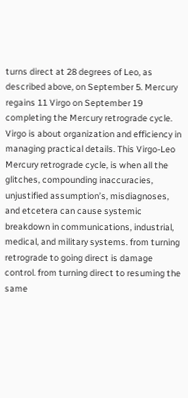turns direct at 28 degrees of Leo, as described above, on September 5. Mercury regains 11 Virgo on September 19 completing the Mercury retrograde cycle. Virgo is about organization and efficiency in managing practical details. This Virgo-Leo Mercury retrograde cycle, is when all the glitches, compounding inaccuracies, unjustified assumption’s, misdiagnoses, and etcetera can cause systemic breakdown in communications, industrial, medical, and military systems. from turning retrograde to going direct is damage control. from turning direct to resuming the same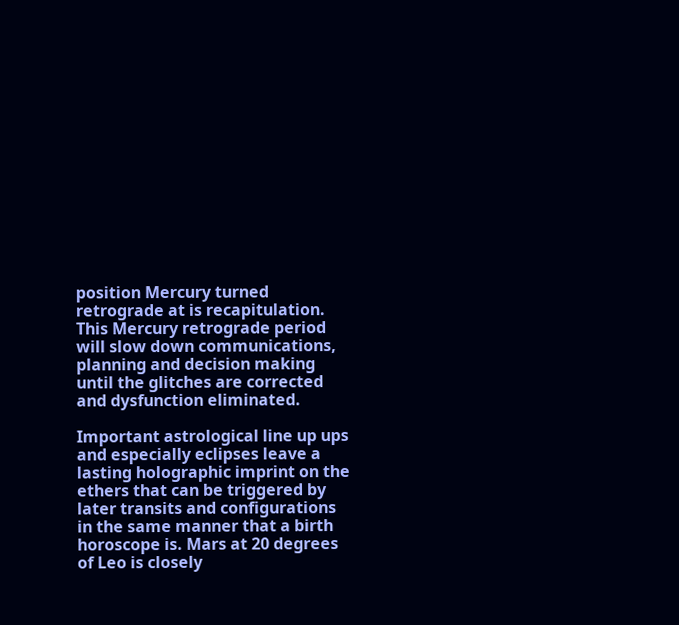position Mercury turned retrograde at is recapitulation. This Mercury retrograde period will slow down communications, planning and decision making until the glitches are corrected and dysfunction eliminated.

Important astrological line up ups and especially eclipses leave a lasting holographic imprint on the ethers that can be triggered by later transits and configurations in the same manner that a birth horoscope is. Mars at 20 degrees of Leo is closely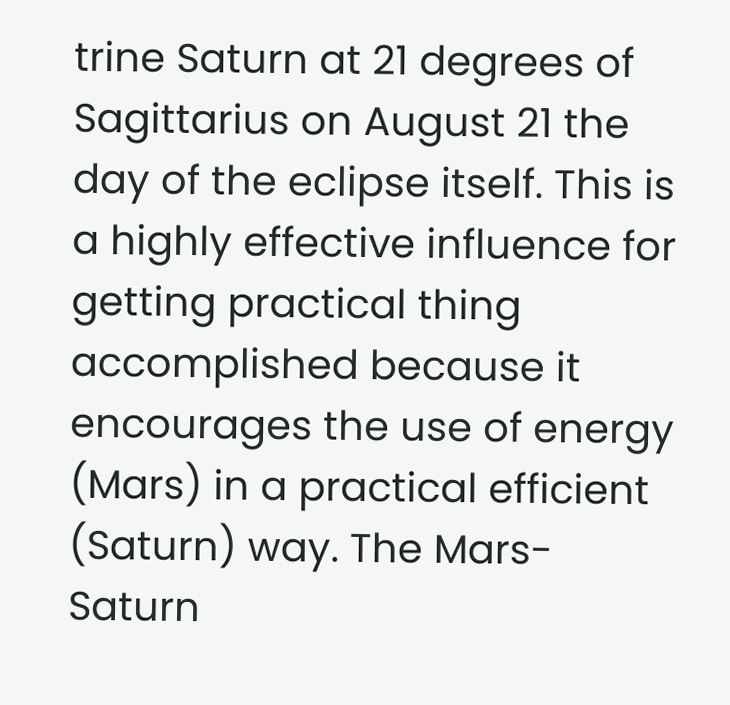trine Saturn at 21 degrees of Sagittarius on August 21 the day of the eclipse itself. This is a highly effective influence for getting practical thing accomplished because it encourages the use of energy (Mars) in a practical efficient (Saturn) way. The Mars-Saturn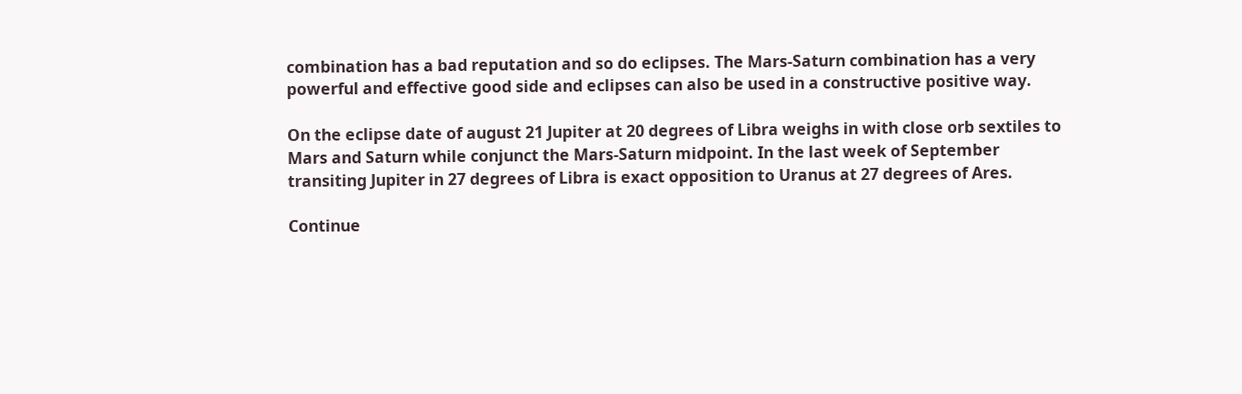combination has a bad reputation and so do eclipses. The Mars-Saturn combination has a very powerful and effective good side and eclipses can also be used in a constructive positive way.

On the eclipse date of august 21 Jupiter at 20 degrees of Libra weighs in with close orb sextiles to Mars and Saturn while conjunct the Mars-Saturn midpoint. In the last week of September transiting Jupiter in 27 degrees of Libra is exact opposition to Uranus at 27 degrees of Ares.

Continue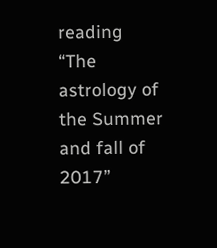reading “The astrology of the Summer and fall of 2017”